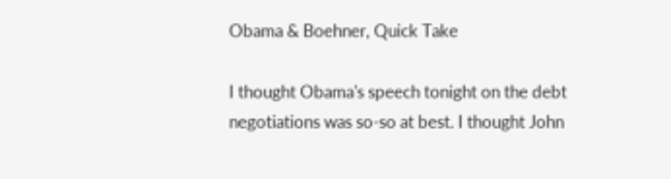Obama & Boehner, Quick Take

I thought Obama's speech tonight on the debt negotiations was so-so at best. I thought John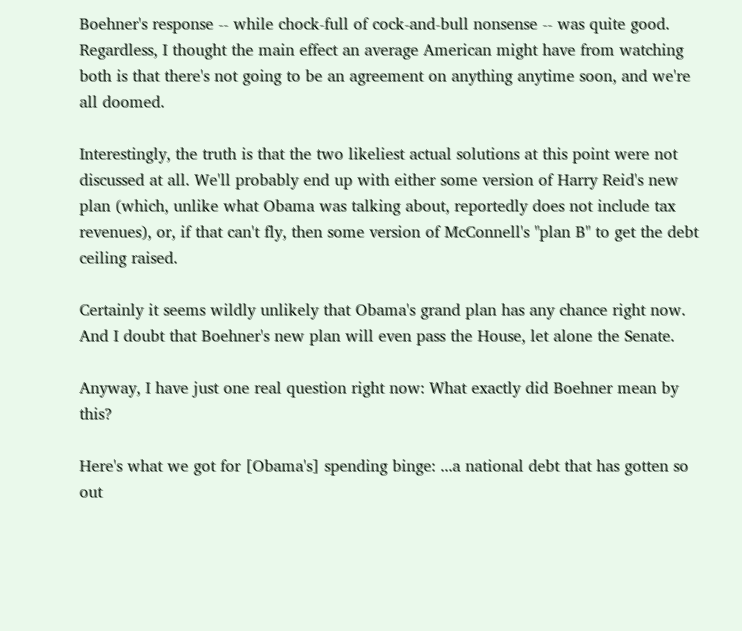Boehner's response -- while chock-full of cock-and-bull nonsense -- was quite good. Regardless, I thought the main effect an average American might have from watching both is that there's not going to be an agreement on anything anytime soon, and we're all doomed.

Interestingly, the truth is that the two likeliest actual solutions at this point were not discussed at all. We'll probably end up with either some version of Harry Reid's new plan (which, unlike what Obama was talking about, reportedly does not include tax revenues), or, if that can't fly, then some version of McConnell's "plan B" to get the debt ceiling raised.

Certainly it seems wildly unlikely that Obama's grand plan has any chance right now. And I doubt that Boehner's new plan will even pass the House, let alone the Senate.

Anyway, I have just one real question right now: What exactly did Boehner mean by this?

Here's what we got for [Obama's] spending binge: ...a national debt that has gotten so out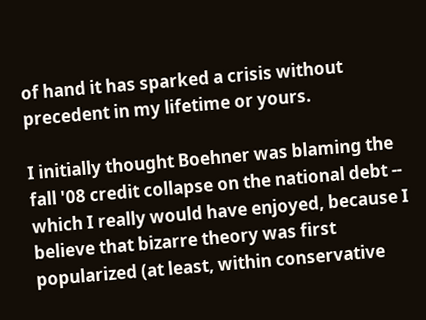of hand it has sparked a crisis without precedent in my lifetime or yours.

I initially thought Boehner was blaming the fall '08 credit collapse on the national debt -- which I really would have enjoyed, because I believe that bizarre theory was first popularized (at least, within conservative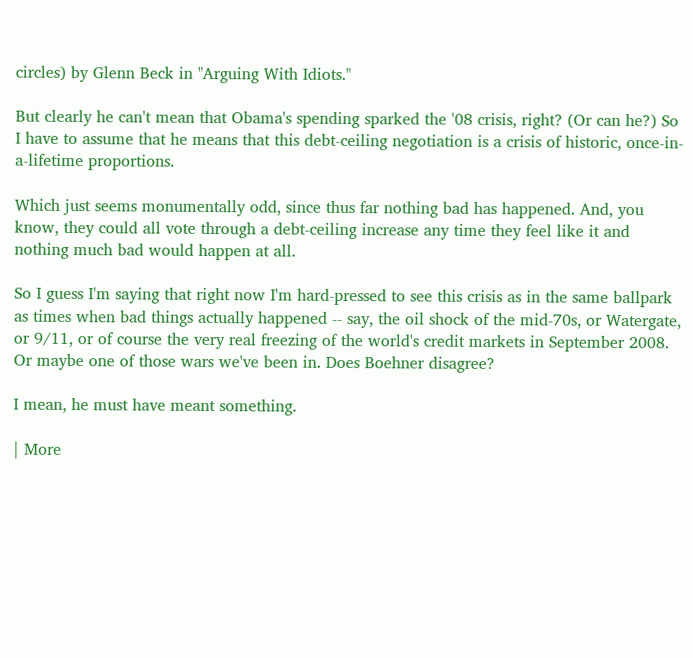circles) by Glenn Beck in "Arguing With Idiots."

But clearly he can't mean that Obama's spending sparked the '08 crisis, right? (Or can he?) So I have to assume that he means that this debt-ceiling negotiation is a crisis of historic, once-in-a-lifetime proportions.

Which just seems monumentally odd, since thus far nothing bad has happened. And, you know, they could all vote through a debt-ceiling increase any time they feel like it and nothing much bad would happen at all.

So I guess I'm saying that right now I'm hard-pressed to see this crisis as in the same ballpark as times when bad things actually happened -- say, the oil shock of the mid-70s, or Watergate, or 9/11, or of course the very real freezing of the world's credit markets in September 2008. Or maybe one of those wars we've been in. Does Boehner disagree?

I mean, he must have meant something.

| More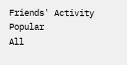Friends' Activity   Popular
All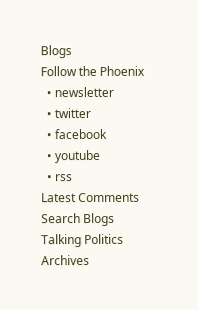Blogs
Follow the Phoenix
  • newsletter
  • twitter
  • facebook
  • youtube
  • rss
Latest Comments
Search Blogs
Talking Politics Archives